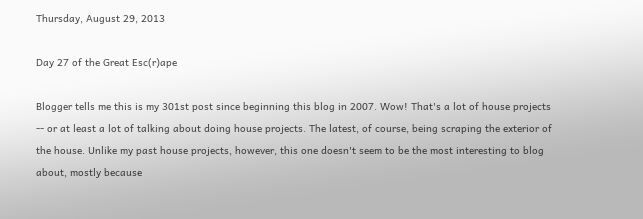Thursday, August 29, 2013

Day 27 of the Great Esc(r)ape

Blogger tells me this is my 301st post since beginning this blog in 2007. Wow! That's a lot of house projects -- or at least a lot of talking about doing house projects. The latest, of course, being scraping the exterior of the house. Unlike my past house projects, however, this one doesn't seem to be the most interesting to blog about, mostly because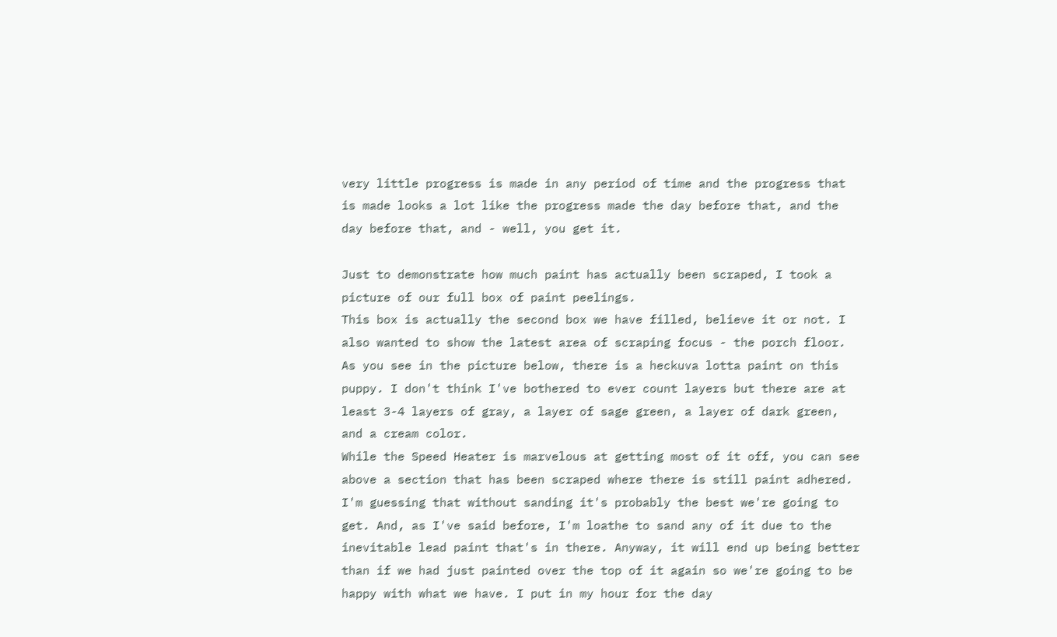very little progress is made in any period of time and the progress that is made looks a lot like the progress made the day before that, and the day before that, and - well, you get it.

Just to demonstrate how much paint has actually been scraped, I took a picture of our full box of paint peelings.
This box is actually the second box we have filled, believe it or not. I also wanted to show the latest area of scraping focus - the porch floor. As you see in the picture below, there is a heckuva lotta paint on this puppy. I don't think I've bothered to ever count layers but there are at least 3-4 layers of gray, a layer of sage green, a layer of dark green, and a cream color.
While the Speed Heater is marvelous at getting most of it off, you can see above a section that has been scraped where there is still paint adhered. I'm guessing that without sanding it's probably the best we're going to get. And, as I've said before, I'm loathe to sand any of it due to the inevitable lead paint that's in there. Anyway, it will end up being better than if we had just painted over the top of it again so we're going to be happy with what we have. I put in my hour for the day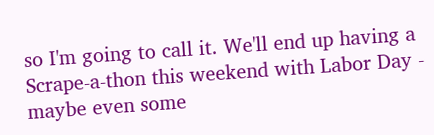so I'm going to call it. We'll end up having a Scrape-a-thon this weekend with Labor Day - maybe even some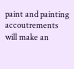paint and painting accoutrements will make an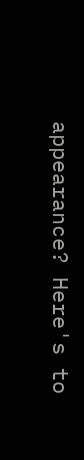appearance? Here's to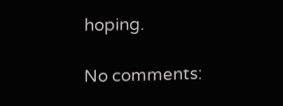hoping.

No comments: